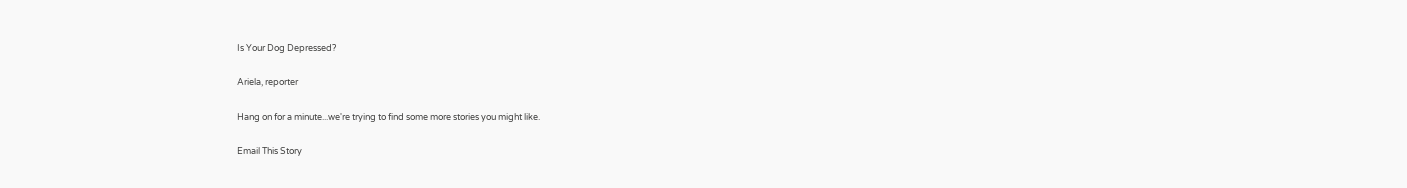Is Your Dog Depressed?

Ariela, reporter

Hang on for a minute...we're trying to find some more stories you might like.

Email This Story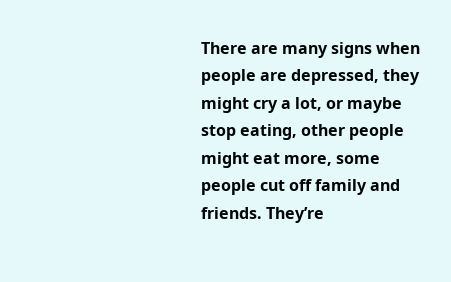There are many signs when people are depressed, they might cry a lot, or maybe stop eating, other people might eat more, some people cut off family and friends. They’re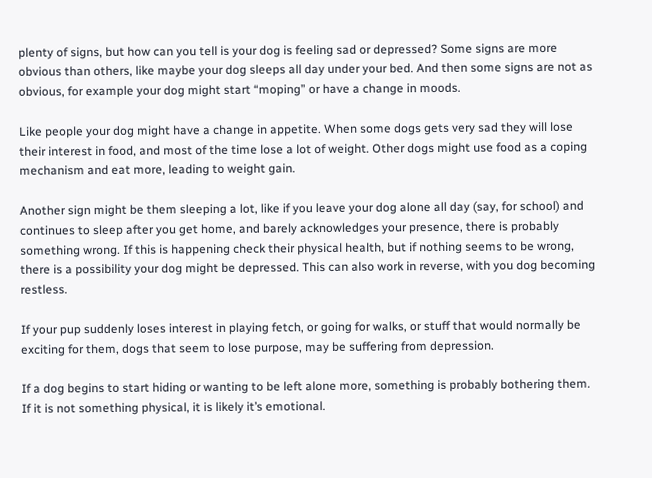plenty of signs, but how can you tell is your dog is feeling sad or depressed? Some signs are more obvious than others, like maybe your dog sleeps all day under your bed. And then some signs are not as obvious, for example your dog might start “moping” or have a change in moods.

Like people your dog might have a change in appetite. When some dogs gets very sad they will lose their interest in food, and most of the time lose a lot of weight. Other dogs might use food as a coping mechanism and eat more, leading to weight gain.

Another sign might be them sleeping a lot, like if you leave your dog alone all day (say, for school) and continues to sleep after you get home, and barely acknowledges your presence, there is probably something wrong. If this is happening check their physical health, but if nothing seems to be wrong, there is a possibility your dog might be depressed. This can also work in reverse, with you dog becoming restless.

If your pup suddenly loses interest in playing fetch, or going for walks, or stuff that would normally be exciting for them, dogs that seem to lose purpose, may be suffering from depression.

If a dog begins to start hiding or wanting to be left alone more, something is probably bothering them. If it is not something physical, it is likely it’s emotional.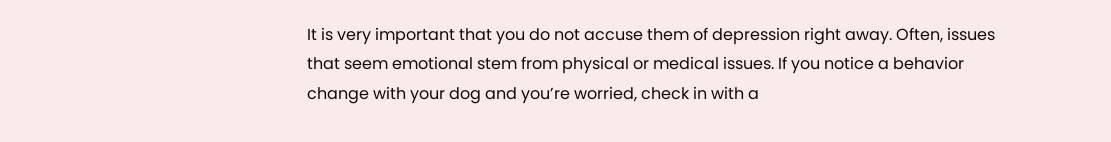It is very important that you do not accuse them of depression right away. Often, issues that seem emotional stem from physical or medical issues. If you notice a behavior change with your dog and you’re worried, check in with a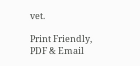vet.

Print Friendly, PDF & Email